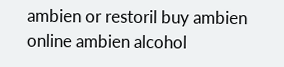ambien or restoril buy ambien online ambien alcohol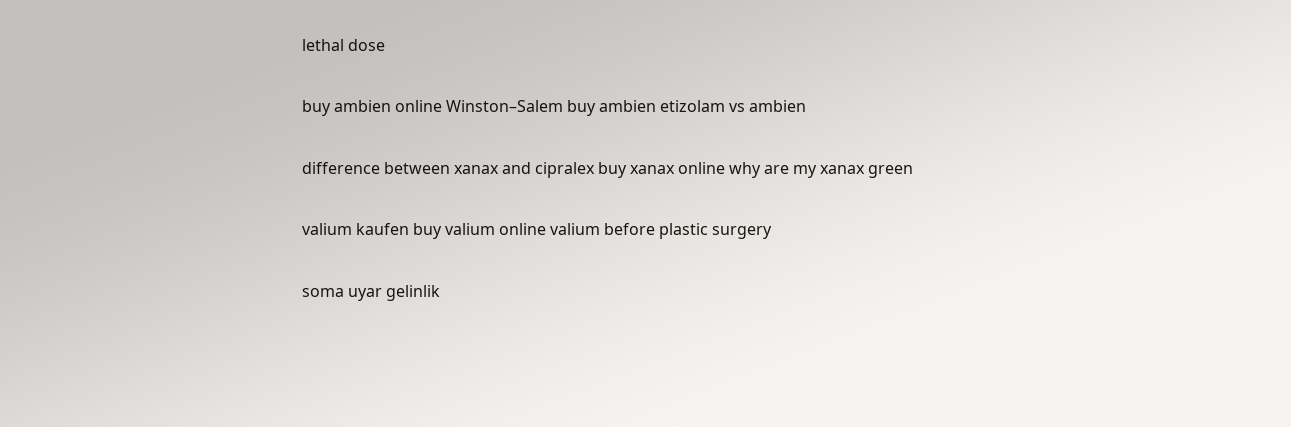lethal dose

buy ambien online Winston–Salem buy ambien etizolam vs ambien

difference between xanax and cipralex buy xanax online why are my xanax green

valium kaufen buy valium online valium before plastic surgery

soma uyar gelinlik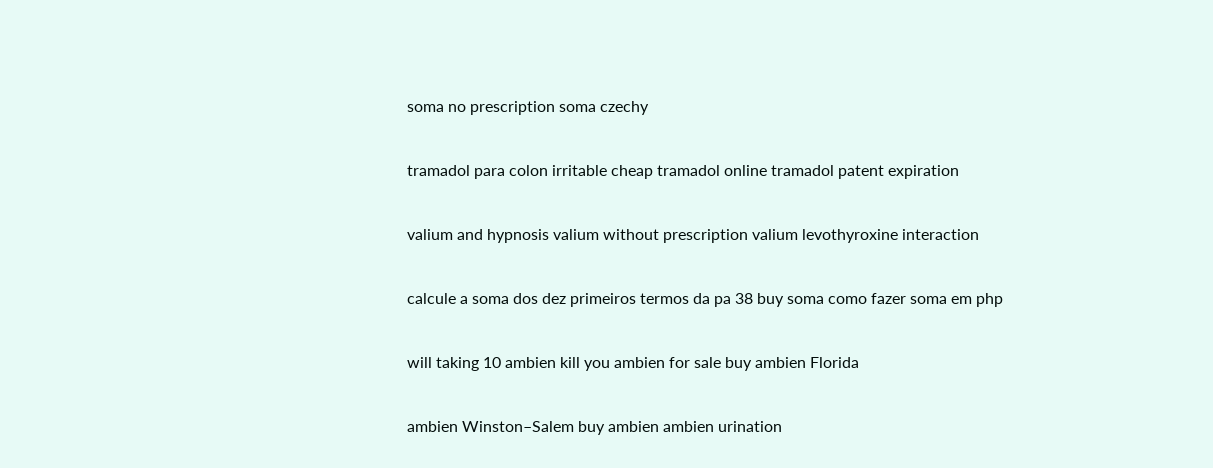soma no prescription soma czechy

tramadol para colon irritable cheap tramadol online tramadol patent expiration

valium and hypnosis valium without prescription valium levothyroxine interaction

calcule a soma dos dez primeiros termos da pa 38 buy soma como fazer soma em php

will taking 10 ambien kill you ambien for sale buy ambien Florida

ambien Winston–Salem buy ambien ambien urination